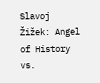Slavoj Žižek: Angel of History vs.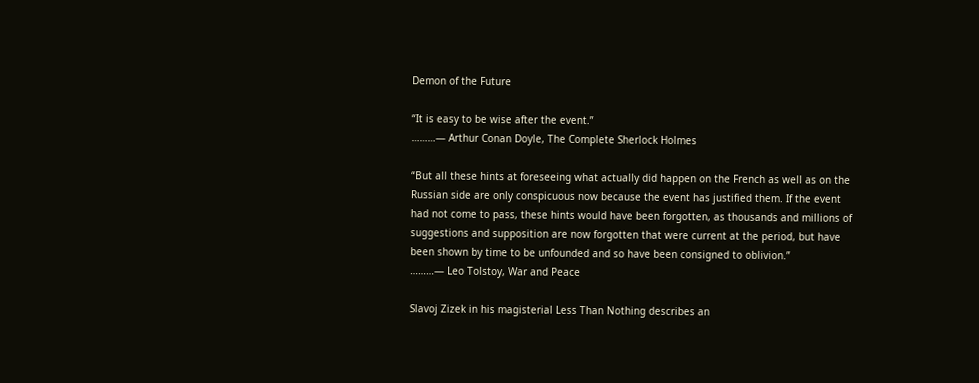Demon of the Future

“It is easy to be wise after the event.”
………― Arthur Conan Doyle, The Complete Sherlock Holmes

“But all these hints at foreseeing what actually did happen on the French as well as on the Russian side are only conspicuous now because the event has justified them. If the event had not come to pass, these hints would have been forgotten, as thousands and millions of suggestions and supposition are now forgotten that were current at the period, but have been shown by time to be unfounded and so have been consigned to oblivion.”
………― Leo Tolstoy, War and Peace

Slavoj Zizek in his magisterial Less Than Nothing describes an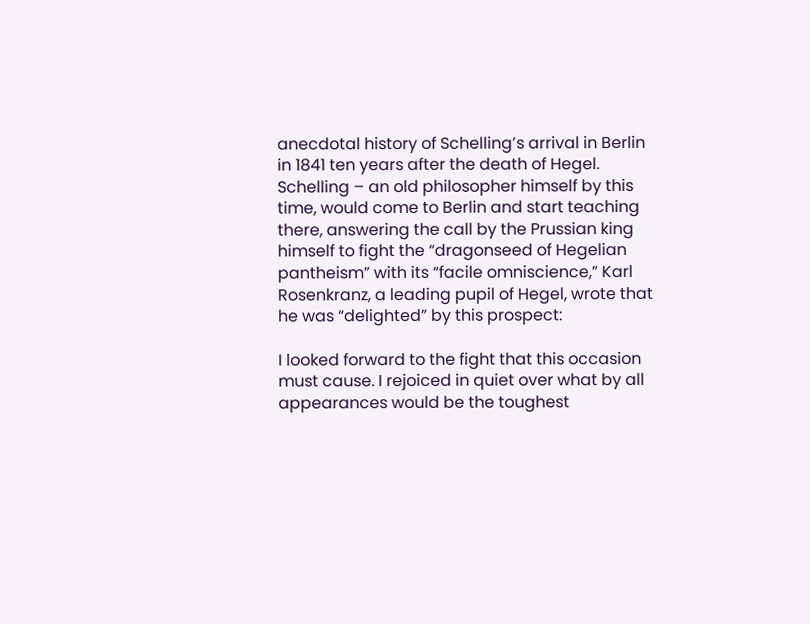anecdotal history of Schelling’s arrival in Berlin in 1841 ten years after the death of Hegel. Schelling – an old philosopher himself by this time, would come to Berlin and start teaching there, answering the call by the Prussian king himself to fight the “dragonseed of Hegelian pantheism” with its “facile omniscience,” Karl Rosenkranz, a leading pupil of Hegel, wrote that he was “delighted” by this prospect:

I looked forward to the fight that this occasion must cause. I rejoiced in quiet over what by all appearances would be the toughest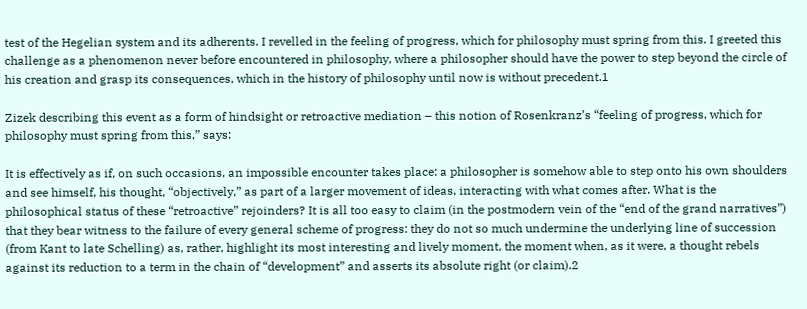test of the Hegelian system and its adherents. I revelled in the feeling of progress, which for philosophy must spring from this. I greeted this challenge as a phenomenon never before encountered in philosophy, where a philosopher should have the power to step beyond the circle of his creation and grasp its consequences, which in the history of philosophy until now is without precedent.1

Zizek describing this event as a form of hindsight or retroactive mediation – this notion of Rosenkranz’s “feeling of progress, which for philosophy must spring from this,” says:

It is effectively as if, on such occasions, an impossible encounter takes place: a philosopher is somehow able to step onto his own shoulders and see himself, his thought, “objectively,” as part of a larger movement of ideas, interacting with what comes after. What is the philosophical status of these “retroactive” rejoinders? It is all too easy to claim (in the postmodern vein of the “end of the grand narratives”) that they bear witness to the failure of every general scheme of progress: they do not so much undermine the underlying line of succession (from Kant to late Schelling) as, rather, highlight its most interesting and lively moment, the moment when, as it were, a thought rebels against its reduction to a term in the chain of “development” and asserts its absolute right (or claim).2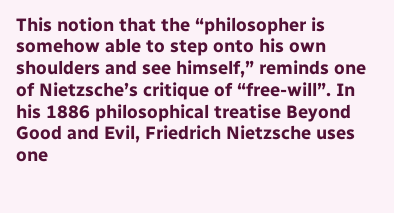This notion that the “philosopher is somehow able to step onto his own shoulders and see himself,” reminds one of Nietzsche’s critique of “free-will”. In his 1886 philosophical treatise Beyond Good and Evil, Friedrich Nietzsche uses one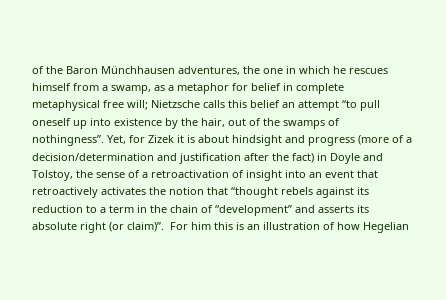of the Baron Münchhausen adventures, the one in which he rescues himself from a swamp, as a metaphor for belief in complete metaphysical free will; Nietzsche calls this belief an attempt “to pull oneself up into existence by the hair, out of the swamps of nothingness”. Yet, for Zizek it is about hindsight and progress (more of a decision/determination and justification after the fact) in Doyle and Tolstoy, the sense of a retroactivation of insight into an event that retroactively activates the notion that “thought rebels against its reduction to a term in the chain of “development” and asserts its absolute right (or claim)”.  For him this is an illustration of how Hegelian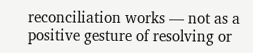reconciliation works — not as a positive gesture of resolving or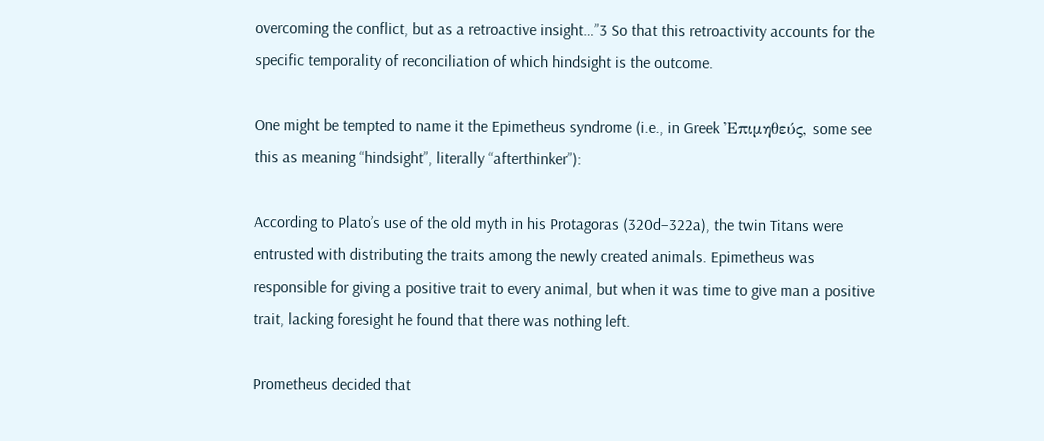overcoming the conflict, but as a retroactive insight…”3 So that this retroactivity accounts for the specific temporality of reconciliation of which hindsight is the outcome.

One might be tempted to name it the Epimetheus syndrome (i.e., in Greek Ἐπιμηθεύς, some see this as meaning “hindsight”, literally “afterthinker”):

According to Plato’s use of the old myth in his Protagoras (320d–322a), the twin Titans were entrusted with distributing the traits among the newly created animals. Epimetheus was responsible for giving a positive trait to every animal, but when it was time to give man a positive trait, lacking foresight he found that there was nothing left.

Prometheus decided that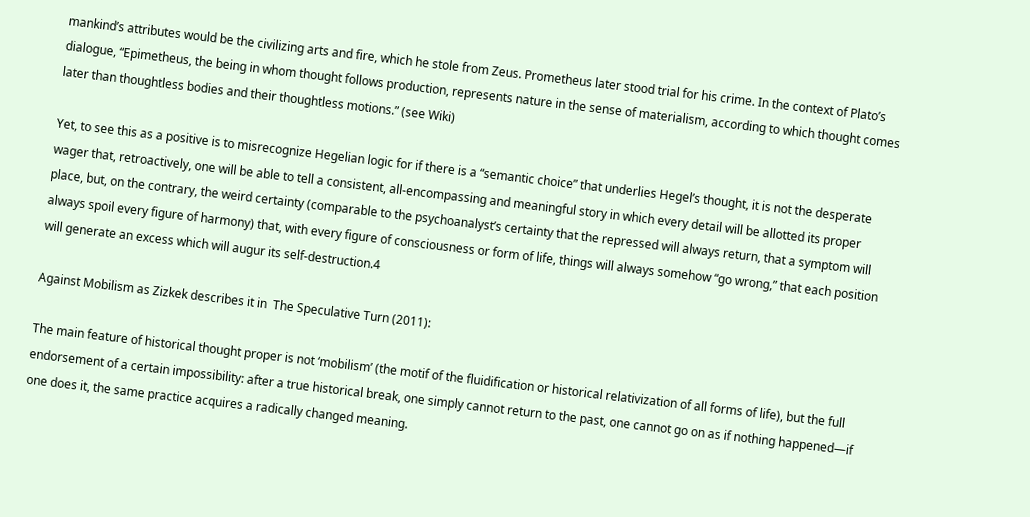mankind’s attributes would be the civilizing arts and fire, which he stole from Zeus. Prometheus later stood trial for his crime. In the context of Plato’s dialogue, “Epimetheus, the being in whom thought follows production, represents nature in the sense of materialism, according to which thought comes later than thoughtless bodies and their thoughtless motions.” (see Wiki)

Yet, to see this as a positive is to misrecognize Hegelian logic for if there is a “semantic choice” that underlies Hegel’s thought, it is not the desperate wager that, retroactively, one will be able to tell a consistent, all-encompassing and meaningful story in which every detail will be allotted its proper place, but, on the contrary, the weird certainty (comparable to the psychoanalyst’s certainty that the repressed will always return, that a symptom will always spoil every figure of harmony) that, with every figure of consciousness or form of life, things will always somehow “go wrong,” that each position will generate an excess which will augur its self-destruction.4

Against Mobilism as Zizkek describes it in  The Speculative Turn (2011):

The main feature of historical thought proper is not ‘mobilism’ (the motif of the fluidification or historical relativization of all forms of life), but the full endorsement of a certain impossibility: after a true historical break, one simply cannot return to the past, one cannot go on as if nothing happened—if one does it, the same practice acquires a radically changed meaning.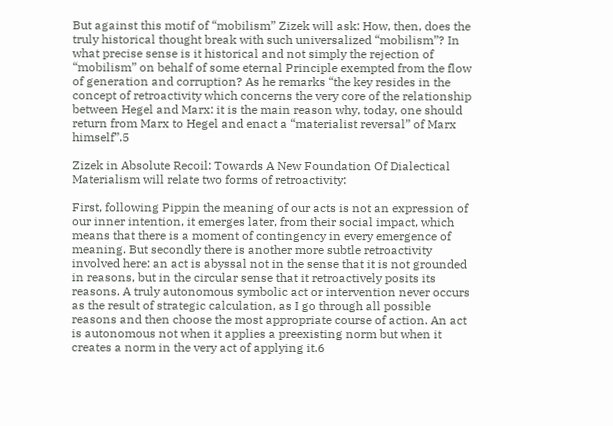But against this motif of “mobilism” Zizek will ask: How, then, does the truly historical thought break with such universalized “mobilism”? In what precise sense is it historical and not simply the rejection of “mobilism” on behalf of some eternal Principle exempted from the flow of generation and corruption? As he remarks “the key resides in the concept of retroactivity which concerns the very core of the relationship between Hegel and Marx: it is the main reason why, today, one should return from Marx to Hegel and enact a “materialist reversal” of Marx himself”.5

Zizek in Absolute Recoil: Towards A New Foundation Of Dialectical Materialism will relate two forms of retroactivity:

First, following Pippin the meaning of our acts is not an expression of our inner intention, it emerges later, from their social impact, which means that there is a moment of contingency in every emergence of meaning. But secondly there is another more subtle retroactivity involved here: an act is abyssal not in the sense that it is not grounded in reasons, but in the circular sense that it retroactively posits its reasons. A truly autonomous symbolic act or intervention never occurs as the result of strategic calculation, as I go through all possible reasons and then choose the most appropriate course of action. An act is autonomous not when it applies a preexisting norm but when it creates a norm in the very act of applying it.6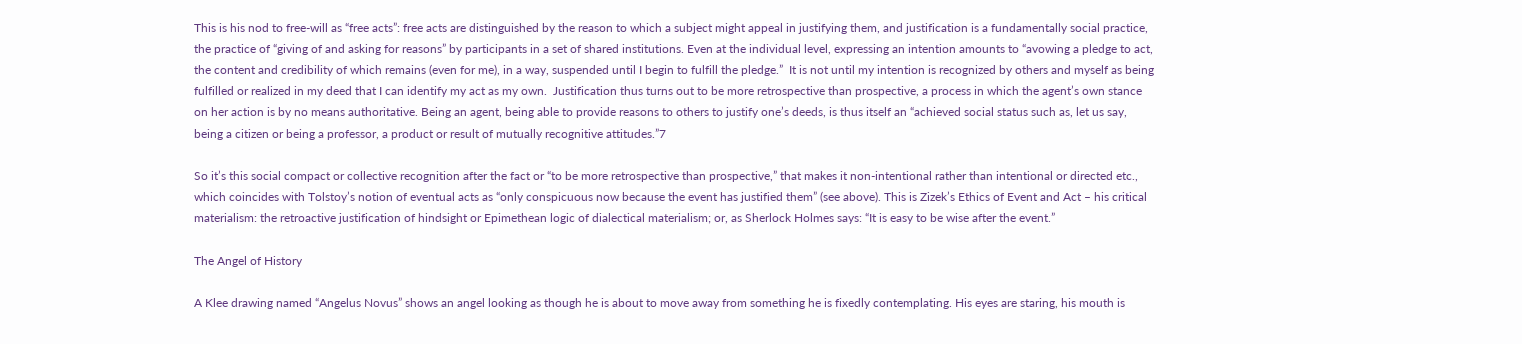This is his nod to free-will as “free acts”: free acts are distinguished by the reason to which a subject might appeal in justifying them, and justification is a fundamentally social practice, the practice of “giving of and asking for reasons” by participants in a set of shared institutions. Even at the individual level, expressing an intention amounts to “avowing a pledge to act, the content and credibility of which remains (even for me), in a way, suspended until I begin to fulfill the pledge.”  It is not until my intention is recognized by others and myself as being fulfilled or realized in my deed that I can identify my act as my own.  Justification thus turns out to be more retrospective than prospective, a process in which the agent’s own stance on her action is by no means authoritative. Being an agent, being able to provide reasons to others to justify one’s deeds, is thus itself an “achieved social status such as, let us say, being a citizen or being a professor, a product or result of mutually recognitive attitudes.”7

So it’s this social compact or collective recognition after the fact or “to be more retrospective than prospective,” that makes it non-intentional rather than intentional or directed etc., which coincides with Tolstoy’s notion of eventual acts as “only conspicuous now because the event has justified them” (see above). This is Zizek’s Ethics of Event and Act – his critical materialism: the retroactive justification of hindsight or Epimethean logic of dialectical materialism; or, as Sherlock Holmes says: “It is easy to be wise after the event.”

The Angel of History

A Klee drawing named “Angelus Novus” shows an angel looking as though he is about to move away from something he is fixedly contemplating. His eyes are staring, his mouth is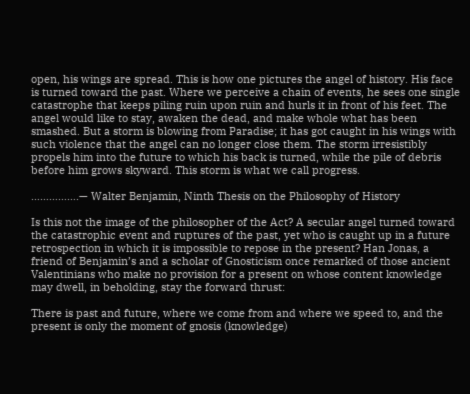open, his wings are spread. This is how one pictures the angel of history. His face is turned toward the past. Where we perceive a chain of events, he sees one single catastrophe that keeps piling ruin upon ruin and hurls it in front of his feet. The angel would like to stay, awaken the dead, and make whole what has been smashed. But a storm is blowing from Paradise; it has got caught in his wings with such violence that the angel can no longer close them. The storm irresistibly propels him into the future to which his back is turned, while the pile of debris before him grows skyward. This storm is what we call progress.

…………….— Walter Benjamin, Ninth Thesis on the Philosophy of History

Is this not the image of the philosopher of the Act? A secular angel turned toward the catastrophic event and ruptures of the past, yet who is caught up in a future retrospection in which it is impossible to repose in the present? Han Jonas, a friend of Benjamin’s and a scholar of Gnosticism once remarked of those ancient Valentinians who make no provision for a present on whose content knowledge may dwell, in beholding, stay the forward thrust:

There is past and future, where we come from and where we speed to, and the present is only the moment of gnosis (knowledge)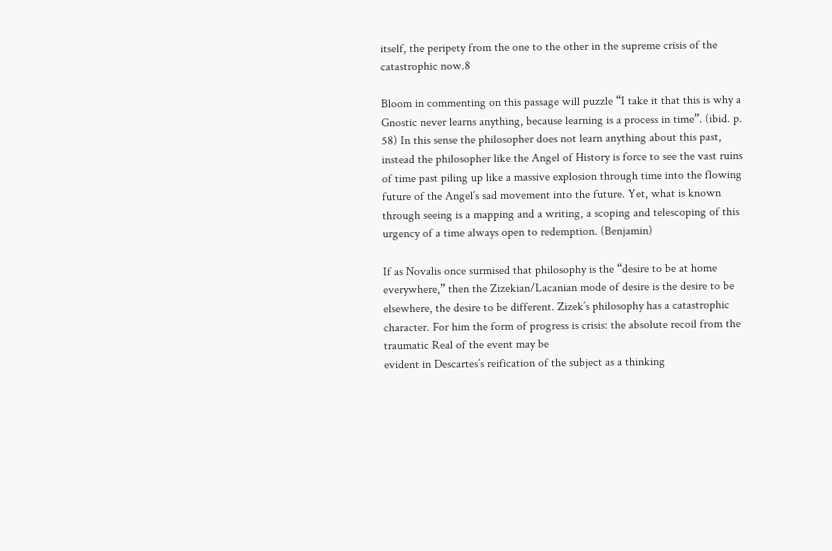itself, the peripety from the one to the other in the supreme crisis of the catastrophic now.8

Bloom in commenting on this passage will puzzle “I take it that this is why a Gnostic never learns anything, because learning is a process in time”. (ibid. p. 58) In this sense the philosopher does not learn anything about this past, instead the philosopher like the Angel of History is force to see the vast ruins of time past piling up like a massive explosion through time into the flowing future of the Angel’s sad movement into the future. Yet, what is known through seeing is a mapping and a writing, a scoping and telescoping of this urgency of a time always open to redemption. (Benjamin)

If as Novalis once surmised that philosophy is the “desire to be at home everywhere,” then the Zizekian/Lacanian mode of desire is the desire to be elsewhere, the desire to be different. Zizek’s philosophy has a catastrophic character. For him the form of progress is crisis: the absolute recoil from the traumatic Real of the event may be
evident in Descartes’s reification of the subject as a thinking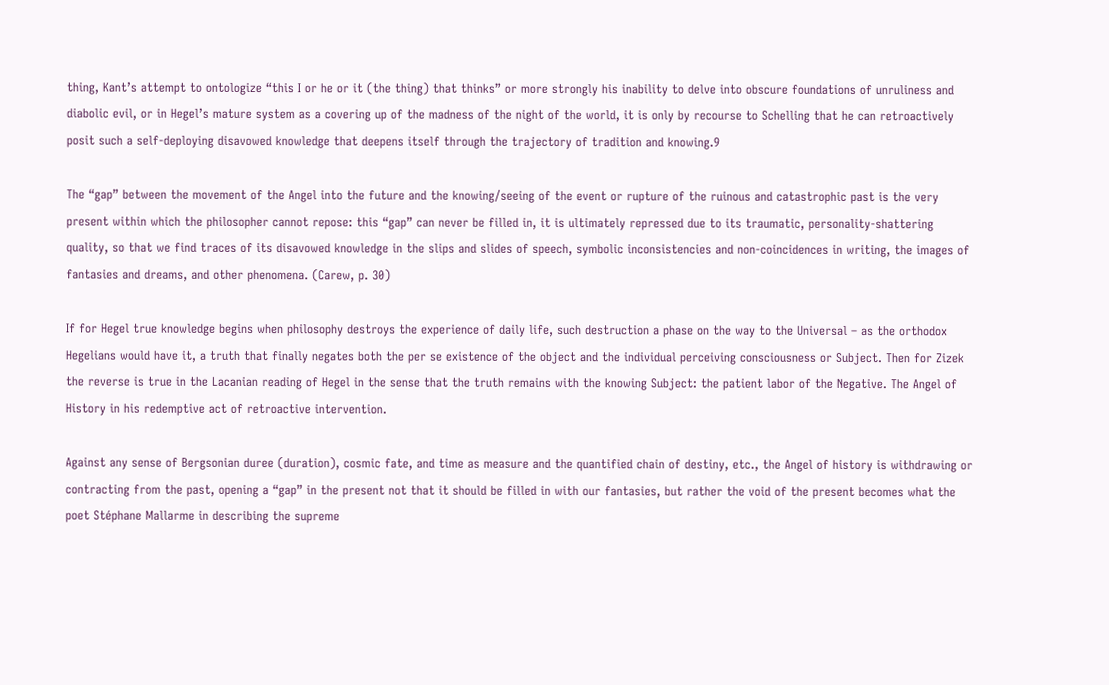thing, Kant’s attempt to ontologize “this I or he or it (the thing) that thinks” or more strongly his inability to delve into obscure foundations of unruliness and diabolic evil, or in Hegel’s mature system as a covering up of the madness of the night of the world, it is only by recourse to Schelling that he can retroactively posit such a self-deploying disavowed knowledge that deepens itself through the trajectory of tradition and knowing.9

The “gap” between the movement of the Angel into the future and the knowing/seeing of the event or rupture of the ruinous and catastrophic past is the very present within which the philosopher cannot repose: this “gap” can never be filled in, it is ultimately repressed due to its traumatic, personality-shattering quality, so that we find traces of its disavowed knowledge in the slips and slides of speech, symbolic inconsistencies and non-coincidences in writing, the images of fantasies and dreams, and other phenomena. (Carew, p. 30)

If for Hegel true knowledge begins when philosophy destroys the experience of daily life, such destruction a phase on the way to the Universal – as the orthodox Hegelians would have it, a truth that finally negates both the per se existence of the object and the individual perceiving consciousness or Subject. Then for Zizek the reverse is true in the Lacanian reading of Hegel in the sense that the truth remains with the knowing Subject: the patient labor of the Negative. The Angel of History in his redemptive act of retroactive intervention.

Against any sense of Bergsonian duree (duration), cosmic fate, and time as measure and the quantified chain of destiny, etc., the Angel of history is withdrawing or contracting from the past, opening a “gap” in the present not that it should be filled in with our fantasies, but rather the void of the present becomes what the poet Stéphane Mallarme in describing the supreme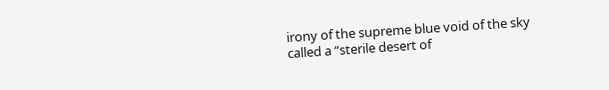irony of the supreme blue void of the sky called a “sterile desert of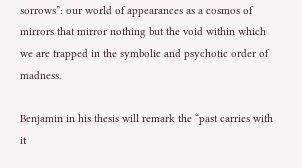sorrows”: our world of appearances as a cosmos of mirrors that mirror nothing but the void within which we are trapped in the symbolic and psychotic order of madness.

Benjamin in his thesis will remark the “past carries with it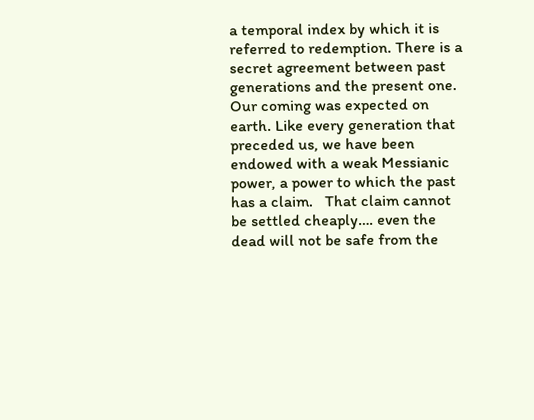a temporal index by which it is referred to redemption. There is a secret agreement between past generations and the present one. Our coming was expected on earth. Like every generation that preceded us, we have been endowed with a weak Messianic power, a power to which the past has a claim.   That claim cannot be settled cheaply…. even the dead will not be safe from the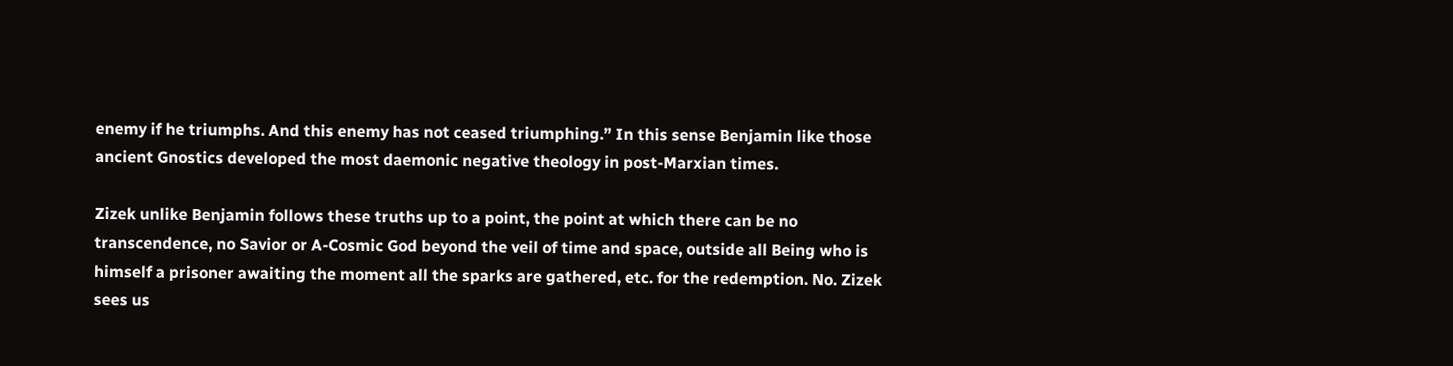enemy if he triumphs. And this enemy has not ceased triumphing.” In this sense Benjamin like those ancient Gnostics developed the most daemonic negative theology in post-Marxian times.

Zizek unlike Benjamin follows these truths up to a point, the point at which there can be no transcendence, no Savior or A-Cosmic God beyond the veil of time and space, outside all Being who is himself a prisoner awaiting the moment all the sparks are gathered, etc. for the redemption. No. Zizek sees us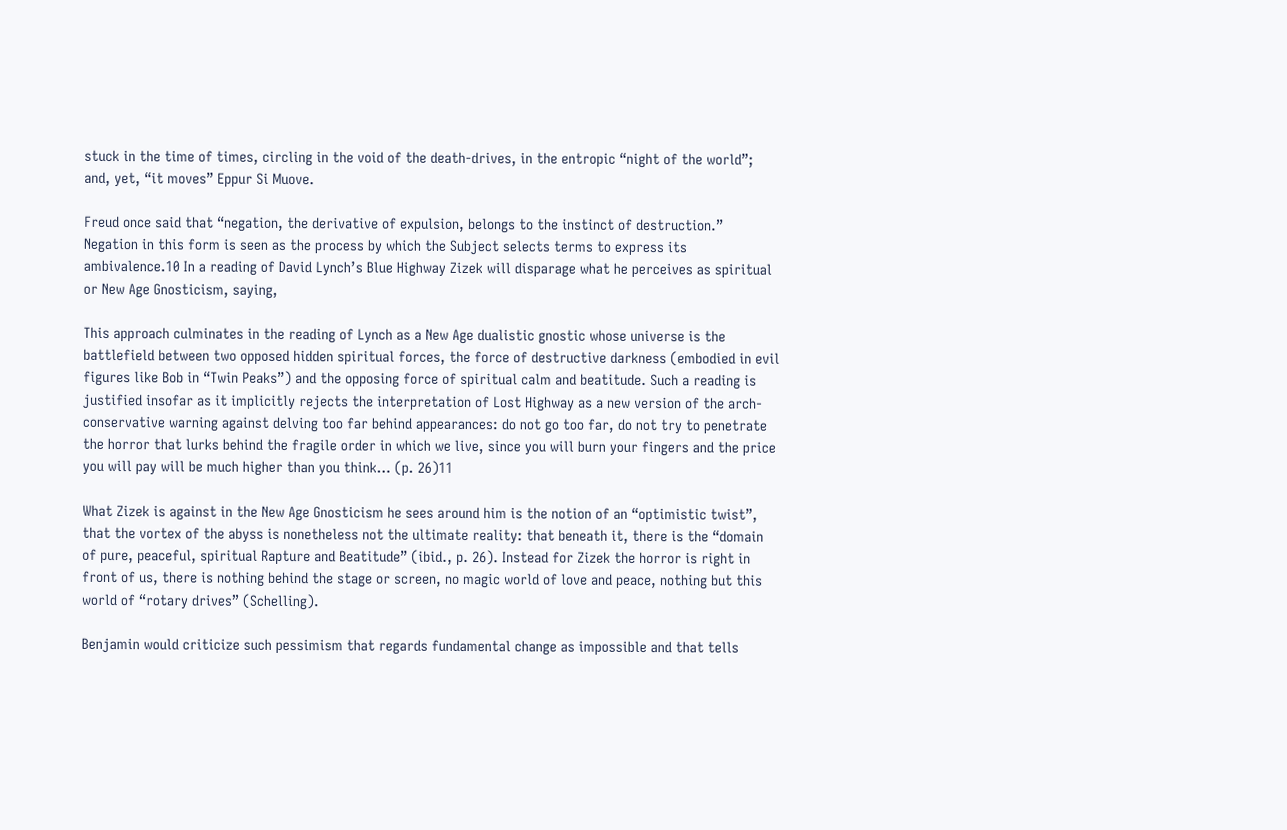stuck in the time of times, circling in the void of the death-drives, in the entropic “night of the world”; and, yet, “it moves” Eppur Si Muove.

Freud once said that “negation, the derivative of expulsion, belongs to the instinct of destruction.” Negation in this form is seen as the process by which the Subject selects terms to express its ambivalence.10 In a reading of David Lynch’s Blue Highway Zizek will disparage what he perceives as spiritual or New Age Gnosticism, saying,

This approach culminates in the reading of Lynch as a New Age dualistic gnostic whose universe is the battlefield between two opposed hidden spiritual forces, the force of destructive darkness (embodied in evil figures like Bob in “Twin Peaks”) and the opposing force of spiritual calm and beatitude. Such a reading is justified insofar as it implicitly rejects the interpretation of Lost Highway as a new version of the arch-conservative warning against delving too far behind appearances: do not go too far, do not try to penetrate the horror that lurks behind the fragile order in which we live, since you will burn your fingers and the price you will pay will be much higher than you think… (p. 26)11

What Zizek is against in the New Age Gnosticism he sees around him is the notion of an “optimistic twist”, that the vortex of the abyss is nonetheless not the ultimate reality: that beneath it, there is the “domain of pure, peaceful, spiritual Rapture and Beatitude” (ibid., p. 26). Instead for Zizek the horror is right in front of us, there is nothing behind the stage or screen, no magic world of love and peace, nothing but this world of “rotary drives” (Schelling).

Benjamin would criticize such pessimism that regards fundamental change as impossible and that tells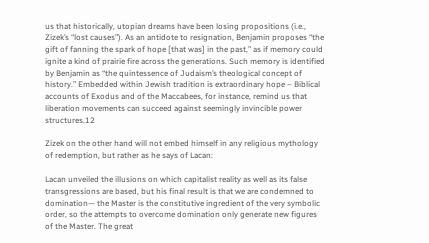us that historically, utopian dreams have been losing propositions (i.e., Zizek’s “lost causes”). As an antidote to resignation, Benjamin proposes “the gift of fanning the spark of hope [that was] in the past,” as if memory could ignite a kind of prairie fire across the generations. Such memory is identified by Benjamin as “the quintessence of Judaism’s theological concept of history.” Embedded within Jewish tradition is extraordinary hope – Biblical accounts of Exodus and of the Maccabees, for instance, remind us that liberation movements can succeed against seemingly invincible power structures.12

Zizek on the other hand will not embed himself in any religious mythology of redemption, but rather as he says of Lacan:

Lacan unveiled the illusions on which capitalist reality as well as its false transgressions are based, but his final result is that we are condemned to domination— the Master is the constitutive ingredient of the very symbolic order, so the attempts to overcome domination only generate new figures of the Master. The great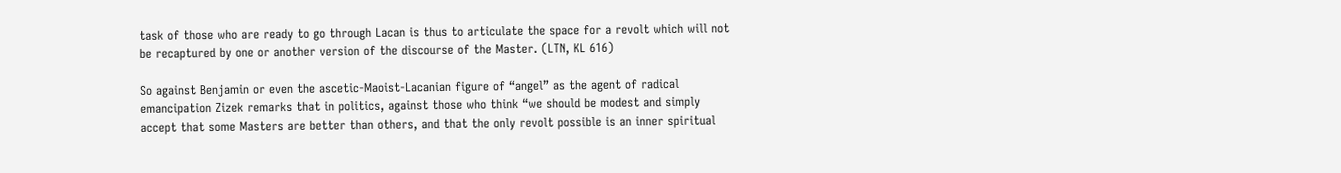task of those who are ready to go through Lacan is thus to articulate the space for a revolt which will not be recaptured by one or another version of the discourse of the Master. (LTN, KL 616)

So against Benjamin or even the ascetic-Maoist-Lacanian figure of “angel” as the agent of radical emancipation Zizek remarks that in politics, against those who think “we should be modest and simply accept that some Masters are better than others, and that the only revolt possible is an inner spiritual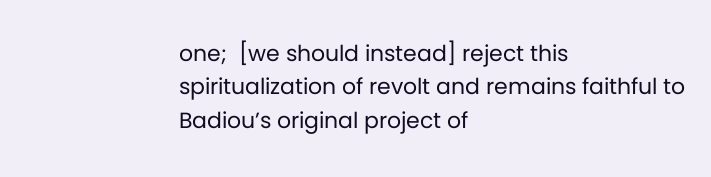one;  [we should instead] reject this spiritualization of revolt and remains faithful to Badiou’s original project of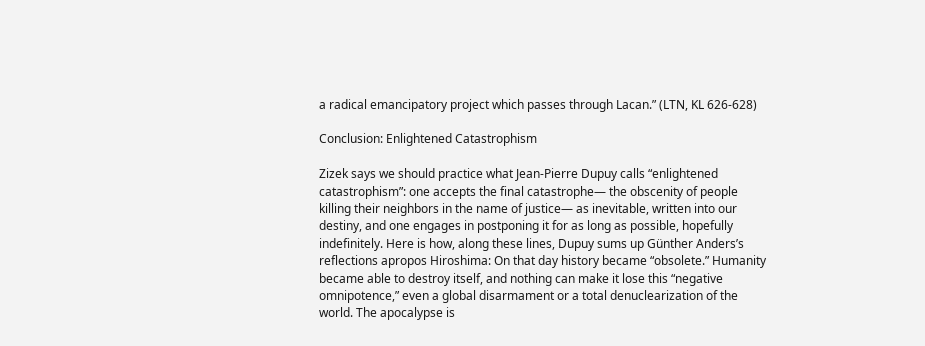a radical emancipatory project which passes through Lacan.” (LTN, KL 626-628)

Conclusion: Enlightened Catastrophism

Zizek says we should practice what Jean-Pierre Dupuy calls “enlightened catastrophism”: one accepts the final catastrophe— the obscenity of people killing their neighbors in the name of justice— as inevitable, written into our destiny, and one engages in postponing it for as long as possible, hopefully indefinitely. Here is how, along these lines, Dupuy sums up Günther Anders’s reflections apropos Hiroshima: On that day history became “obsolete.” Humanity became able to destroy itself, and nothing can make it lose this “negative omnipotence,” even a global disarmament or a total denuclearization of the world. The apocalypse is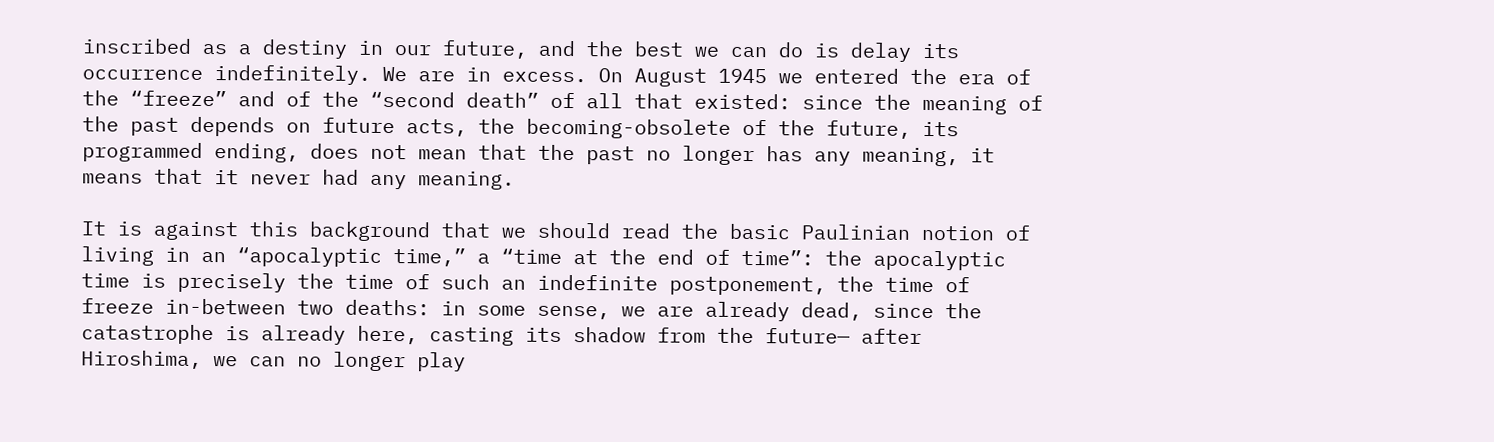inscribed as a destiny in our future, and the best we can do is delay its occurrence indefinitely. We are in excess. On August 1945 we entered the era of the “freeze” and of the “second death” of all that existed: since the meaning of the past depends on future acts, the becoming-obsolete of the future, its programmed ending, does not mean that the past no longer has any meaning, it means that it never had any meaning.

It is against this background that we should read the basic Paulinian notion of living in an “apocalyptic time,” a “time at the end of time”: the apocalyptic time is precisely the time of such an indefinite postponement, the time of freeze in-between two deaths: in some sense, we are already dead, since the catastrophe is already here, casting its shadow from the future— after Hiroshima, we can no longer play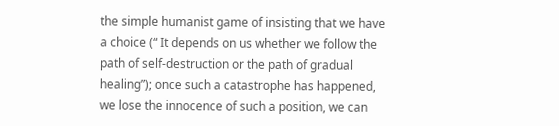the simple humanist game of insisting that we have a choice (“ It depends on us whether we follow the path of self-destruction or the path of gradual healing”); once such a catastrophe has happened, we lose the innocence of such a position, we can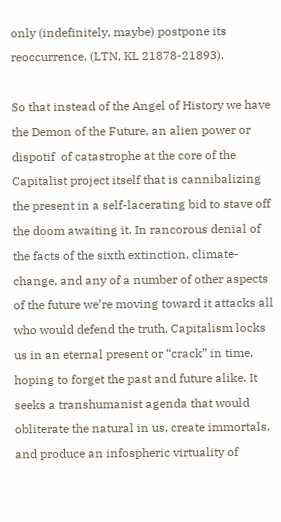only (indefinitely, maybe) postpone its reoccurrence. (LTN, KL 21878-21893).

So that instead of the Angel of History we have the Demon of the Future, an alien power or dispotif  of catastrophe at the core of the Capitalist project itself that is cannibalizing the present in a self-lacerating bid to stave off the doom awaiting it. In rancorous denial of the facts of the sixth extinction, climate-change, and any of a number of other aspects of the future we’re moving toward it attacks all who would defend the truth. Capitalism locks us in an eternal present or “crack” in time, hoping to forget the past and future alike. It seeks a transhumanist agenda that would obliterate the natural in us, create immortals, and produce an infospheric virtuality of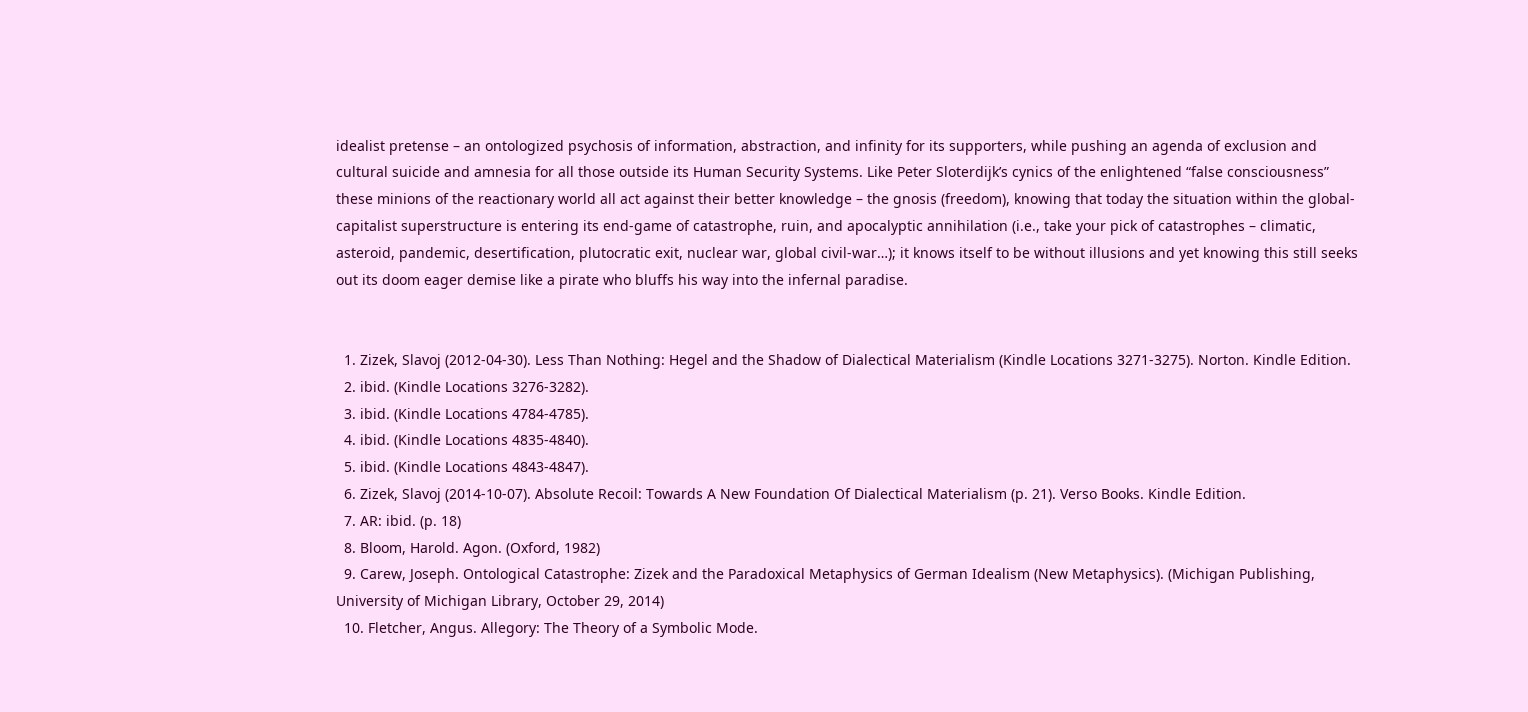idealist pretense – an ontologized psychosis of information, abstraction, and infinity for its supporters, while pushing an agenda of exclusion and cultural suicide and amnesia for all those outside its Human Security Systems. Like Peter Sloterdijk’s cynics of the enlightened “false consciousness” these minions of the reactionary world all act against their better knowledge – the gnosis (freedom), knowing that today the situation within the global-capitalist superstructure is entering its end-game of catastrophe, ruin, and apocalyptic annihilation (i.e., take your pick of catastrophes – climatic, asteroid, pandemic, desertification, plutocratic exit, nuclear war, global civil-war…); it knows itself to be without illusions and yet knowing this still seeks out its doom eager demise like a pirate who bluffs his way into the infernal paradise.


  1. Zizek, Slavoj (2012-04-30). Less Than Nothing: Hegel and the Shadow of Dialectical Materialism (Kindle Locations 3271-3275). Norton. Kindle Edition.
  2. ibid. (Kindle Locations 3276-3282).
  3. ibid. (Kindle Locations 4784-4785).
  4. ibid. (Kindle Locations 4835-4840).
  5. ibid. (Kindle Locations 4843-4847).
  6. Zizek, Slavoj (2014-10-07). Absolute Recoil: Towards A New Foundation Of Dialectical Materialism (p. 21). Verso Books. Kindle Edition.
  7. AR: ibid. (p. 18)
  8. Bloom, Harold. Agon. (Oxford, 1982)
  9. Carew, Joseph. Ontological Catastrophe: Zizek and the Paradoxical Metaphysics of German Idealism (New Metaphysics). (Michigan Publishing, University of Michigan Library, October 29, 2014)
  10. Fletcher, Angus. Allegory: The Theory of a Symbolic Mode.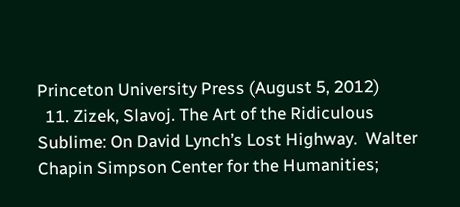Princeton University Press (August 5, 2012)
  11. Zizek, Slavoj. The Art of the Ridiculous Sublime: On David Lynch’s Lost Highway.  Walter Chapin Simpson Center for the Humanities;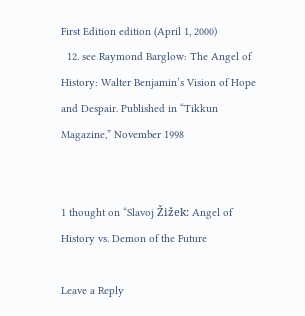First Edition edition (April 1, 2000)
  12. see Raymond Barglow: The Angel of History: Walter Benjamin’s Vision of Hope and Despair. Published in “Tikkun Magazine,” November 1998


1 thought on “Slavoj Žižek: Angel of History vs. Demon of the Future

Leave a Reply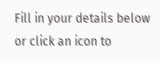Fill in your details below or click an icon to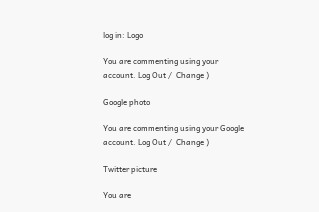log in: Logo

You are commenting using your account. Log Out /  Change )

Google photo

You are commenting using your Google account. Log Out /  Change )

Twitter picture

You are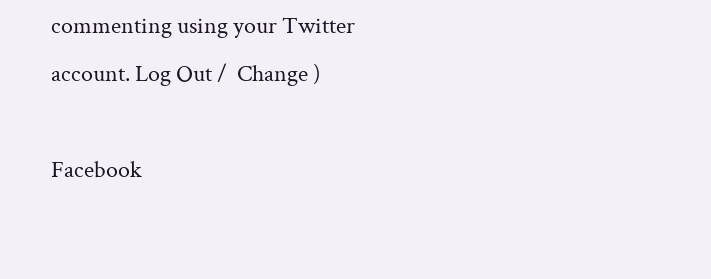commenting using your Twitter account. Log Out /  Change )

Facebook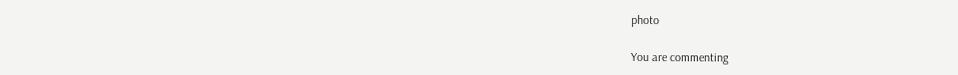photo

You are commenting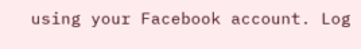using your Facebook account. Log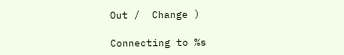Out /  Change )

Connecting to %s